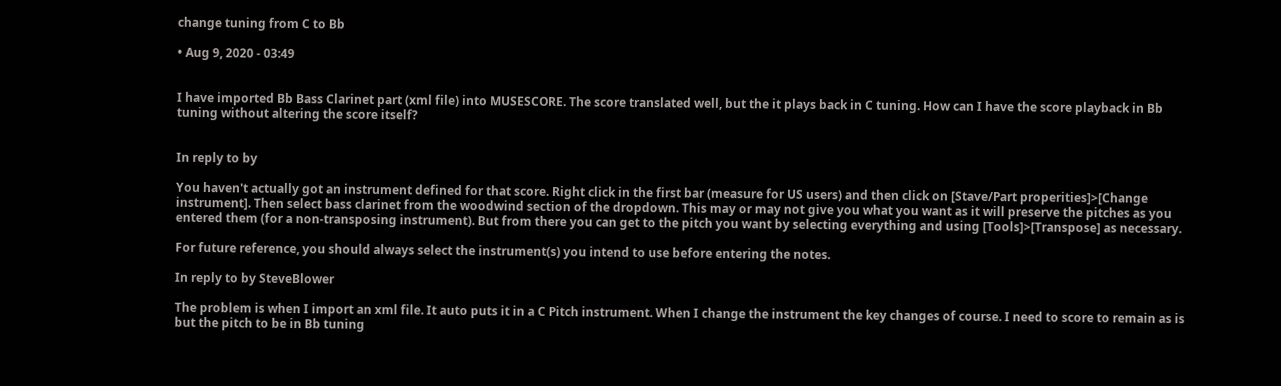change tuning from C to Bb

• Aug 9, 2020 - 03:49


I have imported Bb Bass Clarinet part (xml file) into MUSESCORE. The score translated well, but the it plays back in C tuning. How can I have the score playback in Bb tuning without altering the score itself?


In reply to by

You haven't actually got an instrument defined for that score. Right click in the first bar (measure for US users) and then click on [Stave/Part properities]>[Change instrument]. Then select bass clarinet from the woodwind section of the dropdown. This may or may not give you what you want as it will preserve the pitches as you entered them (for a non-transposing instrument). But from there you can get to the pitch you want by selecting everything and using [Tools]>[Transpose] as necessary.

For future reference, you should always select the instrument(s) you intend to use before entering the notes.

In reply to by SteveBlower

The problem is when I import an xml file. It auto puts it in a C Pitch instrument. When I change the instrument the key changes of course. I need to score to remain as is but the pitch to be in Bb tuning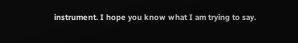instrument. I hope you know what I am trying to say.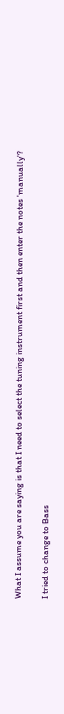What I assume you are saying is that I need to select the tuning instrument first and then enter the notes 'manually'?

I tried to change to Bass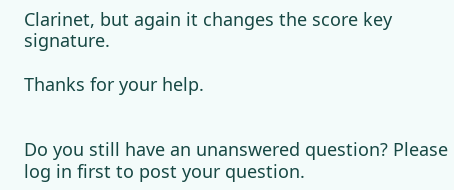Clarinet, but again it changes the score key signature.

Thanks for your help.


Do you still have an unanswered question? Please log in first to post your question.